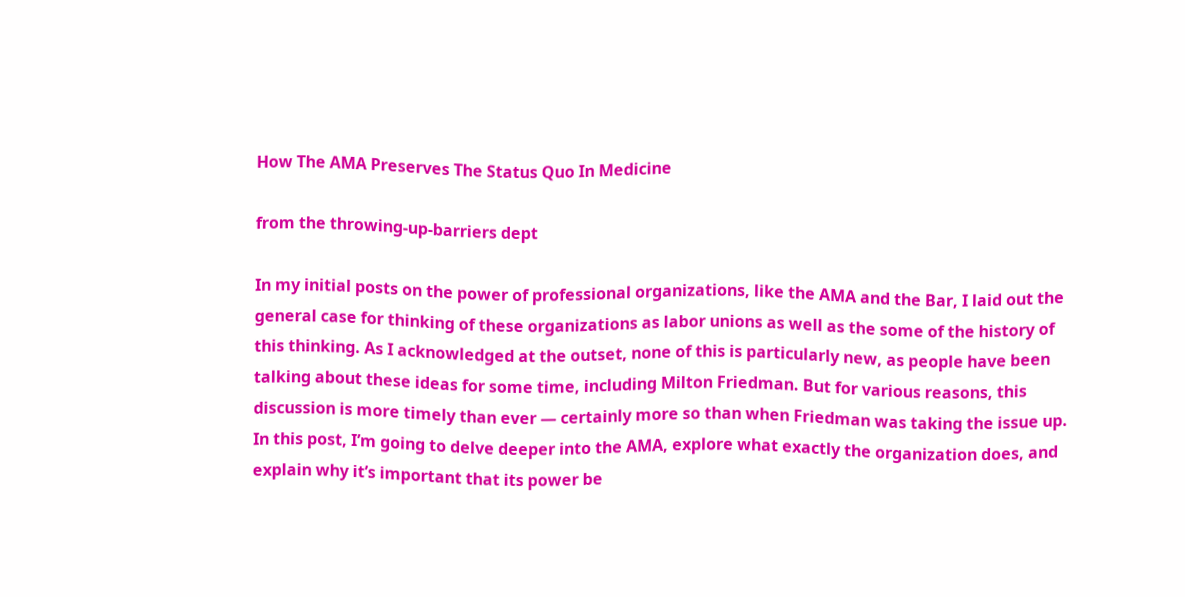How The AMA Preserves The Status Quo In Medicine

from the throwing-up-barriers dept

In my initial posts on the power of professional organizations, like the AMA and the Bar, I laid out the general case for thinking of these organizations as labor unions as well as the some of the history of this thinking. As I acknowledged at the outset, none of this is particularly new, as people have been talking about these ideas for some time, including Milton Friedman. But for various reasons, this discussion is more timely than ever — certainly more so than when Friedman was taking the issue up. In this post, I’m going to delve deeper into the AMA, explore what exactly the organization does, and explain why it’s important that its power be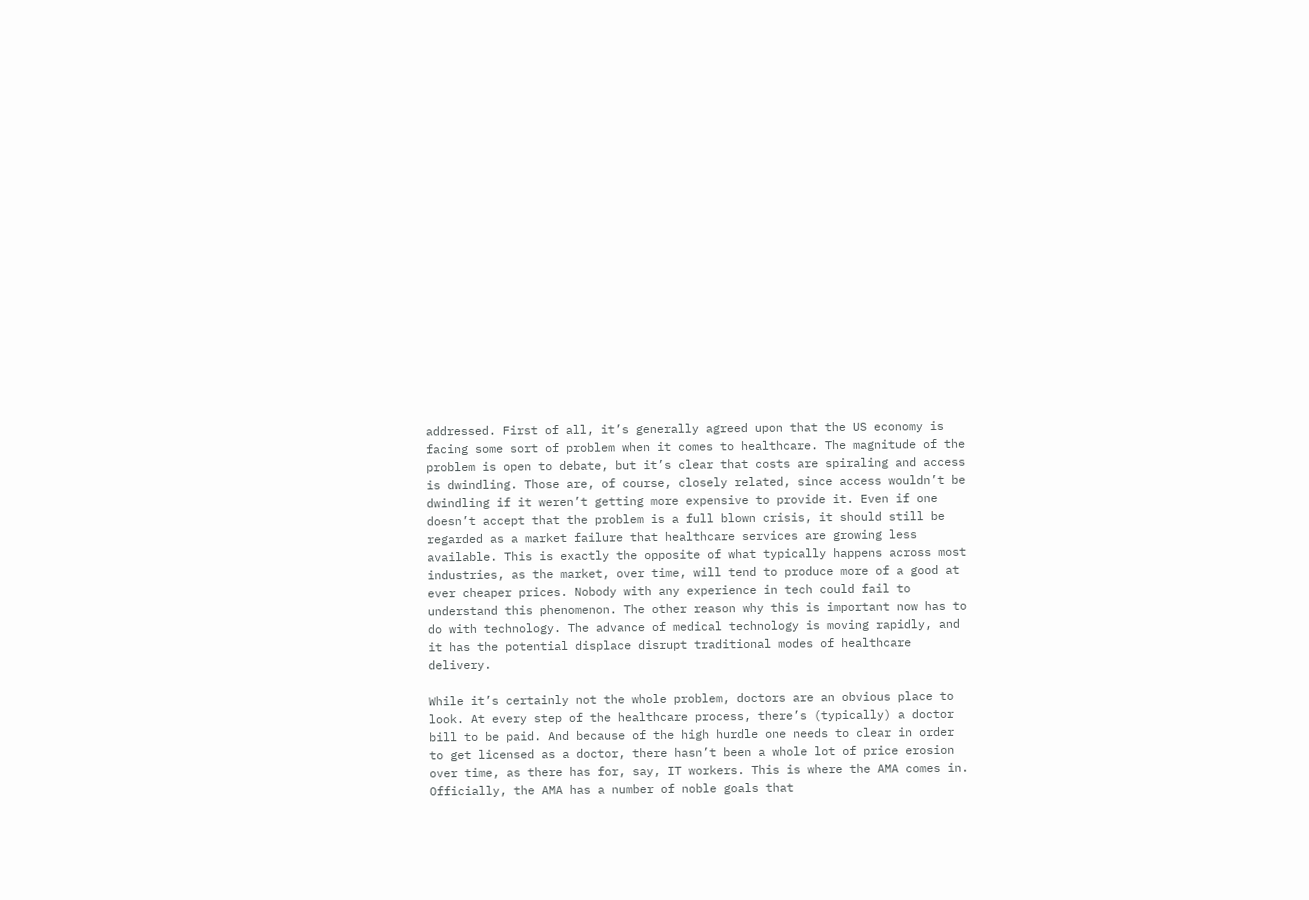addressed. First of all, it’s generally agreed upon that the US economy is facing some sort of problem when it comes to healthcare. The magnitude of the problem is open to debate, but it’s clear that costs are spiraling and access is dwindling. Those are, of course, closely related, since access wouldn’t be dwindling if it weren’t getting more expensive to provide it. Even if one doesn’t accept that the problem is a full blown crisis, it should still be regarded as a market failure that healthcare services are growing less available. This is exactly the opposite of what typically happens across most industries, as the market, over time, will tend to produce more of a good at ever cheaper prices. Nobody with any experience in tech could fail to understand this phenomenon. The other reason why this is important now has to do with technology. The advance of medical technology is moving rapidly, and it has the potential displace disrupt traditional modes of healthcare delivery.

While it’s certainly not the whole problem, doctors are an obvious place to look. At every step of the healthcare process, there’s (typically) a doctor bill to be paid. And because of the high hurdle one needs to clear in order to get licensed as a doctor, there hasn’t been a whole lot of price erosion over time, as there has for, say, IT workers. This is where the AMA comes in. Officially, the AMA has a number of noble goals that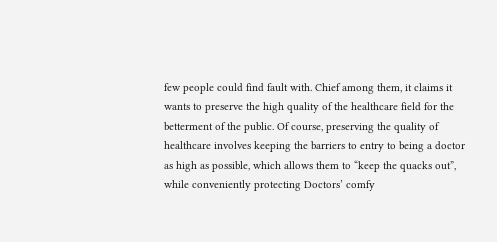few people could find fault with. Chief among them, it claims it wants to preserve the high quality of the healthcare field for the betterment of the public. Of course, preserving the quality of healthcare involves keeping the barriers to entry to being a doctor as high as possible, which allows them to “keep the quacks out”, while conveniently protecting Doctors’ comfy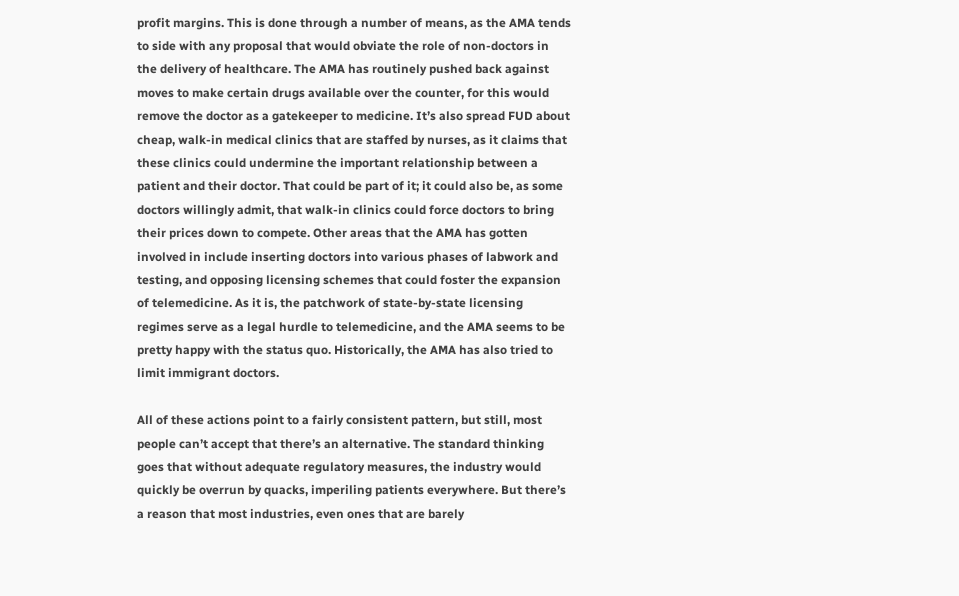profit margins. This is done through a number of means, as the AMA tends to side with any proposal that would obviate the role of non-doctors in the delivery of healthcare. The AMA has routinely pushed back against moves to make certain drugs available over the counter, for this would remove the doctor as a gatekeeper to medicine. It’s also spread FUD about cheap, walk-in medical clinics that are staffed by nurses, as it claims that these clinics could undermine the important relationship between a patient and their doctor. That could be part of it; it could also be, as some doctors willingly admit, that walk-in clinics could force doctors to bring their prices down to compete. Other areas that the AMA has gotten involved in include inserting doctors into various phases of labwork and testing, and opposing licensing schemes that could foster the expansion of telemedicine. As it is, the patchwork of state-by-state licensing regimes serve as a legal hurdle to telemedicine, and the AMA seems to be pretty happy with the status quo. Historically, the AMA has also tried to limit immigrant doctors.

All of these actions point to a fairly consistent pattern, but still, most people can’t accept that there’s an alternative. The standard thinking goes that without adequate regulatory measures, the industry would quickly be overrun by quacks, imperiling patients everywhere. But there’s a reason that most industries, even ones that are barely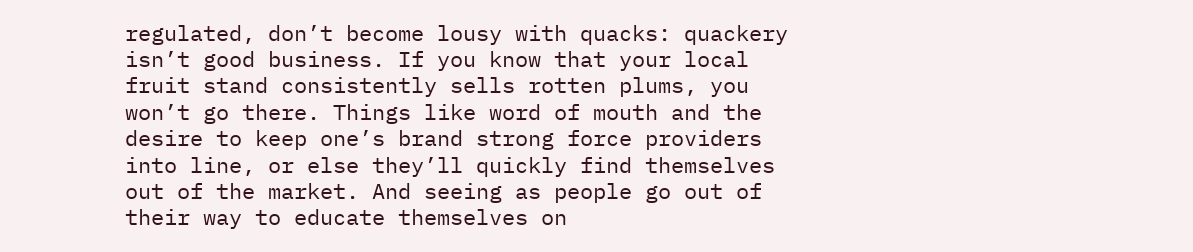regulated, don’t become lousy with quacks: quackery isn’t good business. If you know that your local fruit stand consistently sells rotten plums, you won’t go there. Things like word of mouth and the desire to keep one’s brand strong force providers into line, or else they’ll quickly find themselves out of the market. And seeing as people go out of their way to educate themselves on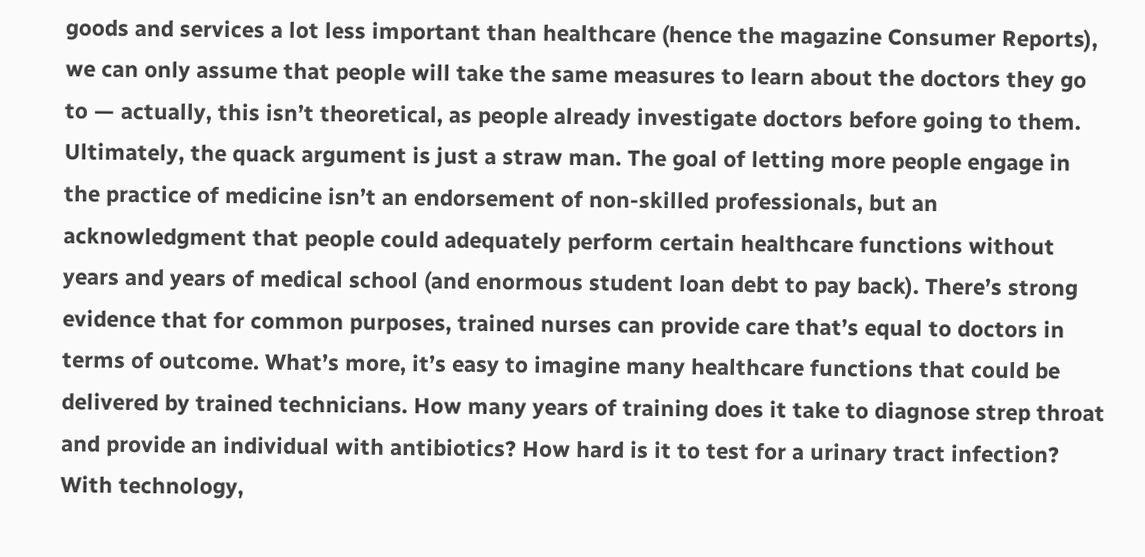goods and services a lot less important than healthcare (hence the magazine Consumer Reports), we can only assume that people will take the same measures to learn about the doctors they go to — actually, this isn’t theoretical, as people already investigate doctors before going to them. Ultimately, the quack argument is just a straw man. The goal of letting more people engage in the practice of medicine isn’t an endorsement of non-skilled professionals, but an acknowledgment that people could adequately perform certain healthcare functions without years and years of medical school (and enormous student loan debt to pay back). There’s strong evidence that for common purposes, trained nurses can provide care that’s equal to doctors in terms of outcome. What’s more, it’s easy to imagine many healthcare functions that could be delivered by trained technicians. How many years of training does it take to diagnose strep throat and provide an individual with antibiotics? How hard is it to test for a urinary tract infection? With technology,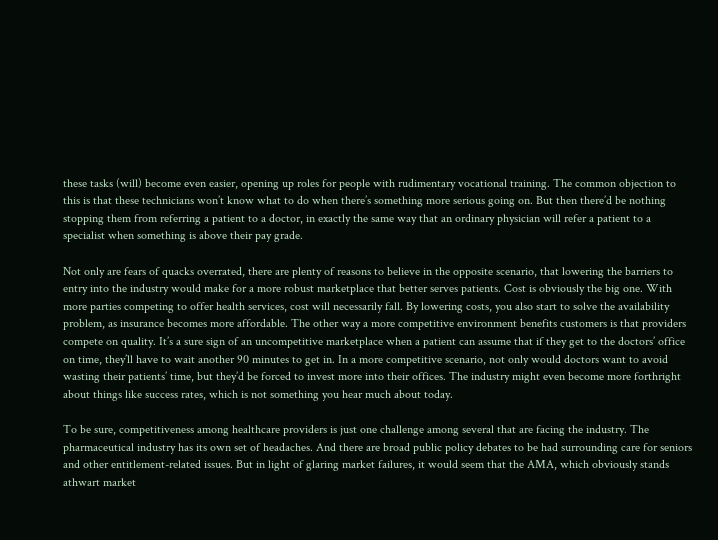these tasks (will) become even easier, opening up roles for people with rudimentary vocational training. The common objection to this is that these technicians won’t know what to do when there’s something more serious going on. But then there’d be nothing stopping them from referring a patient to a doctor, in exactly the same way that an ordinary physician will refer a patient to a specialist when something is above their pay grade.

Not only are fears of quacks overrated, there are plenty of reasons to believe in the opposite scenario, that lowering the barriers to entry into the industry would make for a more robust marketplace that better serves patients. Cost is obviously the big one. With more parties competing to offer health services, cost will necessarily fall. By lowering costs, you also start to solve the availability problem, as insurance becomes more affordable. The other way a more competitive environment benefits customers is that providers compete on quality. It’s a sure sign of an uncompetitive marketplace when a patient can assume that if they get to the doctors’ office on time, they’ll have to wait another 90 minutes to get in. In a more competitive scenario, not only would doctors want to avoid wasting their patients’ time, but they’d be forced to invest more into their offices. The industry might even become more forthright about things like success rates, which is not something you hear much about today.

To be sure, competitiveness among healthcare providers is just one challenge among several that are facing the industry. The pharmaceutical industry has its own set of headaches. And there are broad public policy debates to be had surrounding care for seniors and other entitlement-related issues. But in light of glaring market failures, it would seem that the AMA, which obviously stands athwart market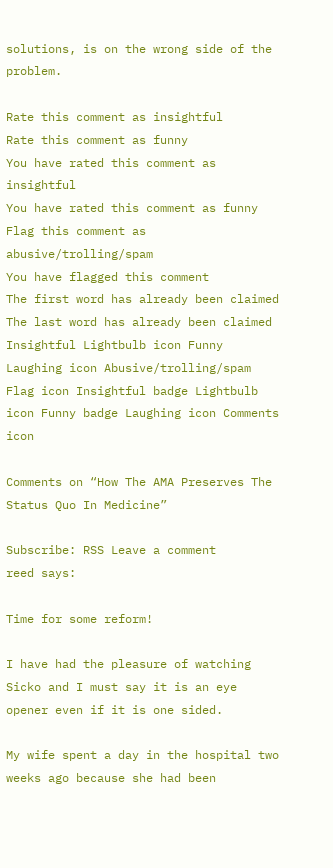solutions, is on the wrong side of the problem.

Rate this comment as insightful
Rate this comment as funny
You have rated this comment as insightful
You have rated this comment as funny
Flag this comment as abusive/trolling/spam
You have flagged this comment
The first word has already been claimed
The last word has already been claimed
Insightful Lightbulb icon Funny Laughing icon Abusive/trolling/spam Flag icon Insightful badge Lightbulb icon Funny badge Laughing icon Comments icon

Comments on “How The AMA Preserves The Status Quo In Medicine”

Subscribe: RSS Leave a comment
reed says:

Time for some reform!

I have had the pleasure of watching Sicko and I must say it is an eye opener even if it is one sided.

My wife spent a day in the hospital two weeks ago because she had been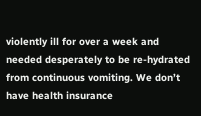violently ill for over a week and needed desperately to be re-hydrated from continuous vomiting. We don’t have health insurance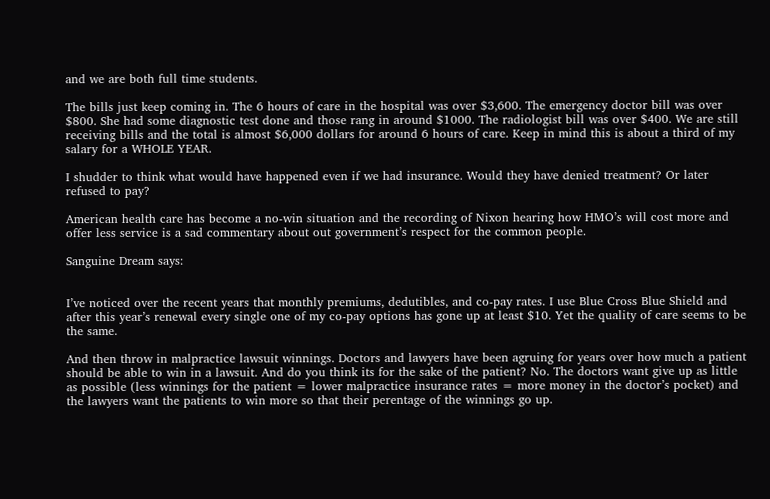and we are both full time students.

The bills just keep coming in. The 6 hours of care in the hospital was over $3,600. The emergency doctor bill was over $800. She had some diagnostic test done and those rang in around $1000. The radiologist bill was over $400. We are still receiving bills and the total is almost $6,000 dollars for around 6 hours of care. Keep in mind this is about a third of my salary for a WHOLE YEAR.

I shudder to think what would have happened even if we had insurance. Would they have denied treatment? Or later refused to pay?

American health care has become a no-win situation and the recording of Nixon hearing how HMO’s will cost more and offer less service is a sad commentary about out government’s respect for the common people.

Sanguine Dream says:


I’ve noticed over the recent years that monthly premiums, dedutibles, and co-pay rates. I use Blue Cross Blue Shield and after this year’s renewal every single one of my co-pay options has gone up at least $10. Yet the quality of care seems to be the same.

And then throw in malpractice lawsuit winnings. Doctors and lawyers have been agruing for years over how much a patient should be able to win in a lawsuit. And do you think its for the sake of the patient? No. The doctors want give up as little as possible (less winnings for the patient = lower malpractice insurance rates = more money in the doctor’s pocket) and the lawyers want the patients to win more so that their perentage of the winnings go up.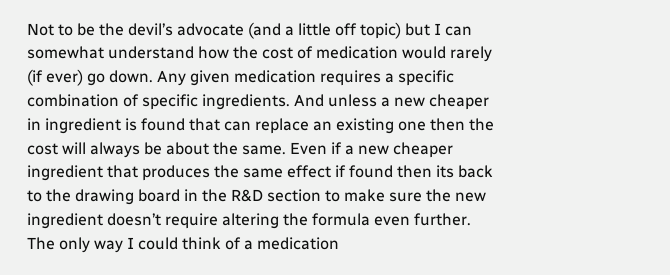Not to be the devil’s advocate (and a little off topic) but I can somewhat understand how the cost of medication would rarely (if ever) go down. Any given medication requires a specific combination of specific ingredients. And unless a new cheaper in ingredient is found that can replace an existing one then the cost will always be about the same. Even if a new cheaper ingredient that produces the same effect if found then its back to the drawing board in the R&D section to make sure the new ingredient doesn’t require altering the formula even further. The only way I could think of a medication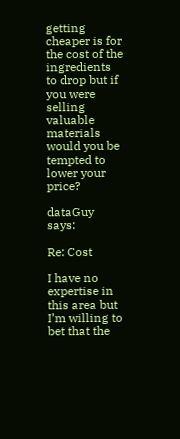getting cheaper is for the cost of the ingredients to drop but if you were selling valuable materials would you be tempted to lower your price?

dataGuy says:

Re: Cost

I have no expertise in this area but I’m willing to bet that the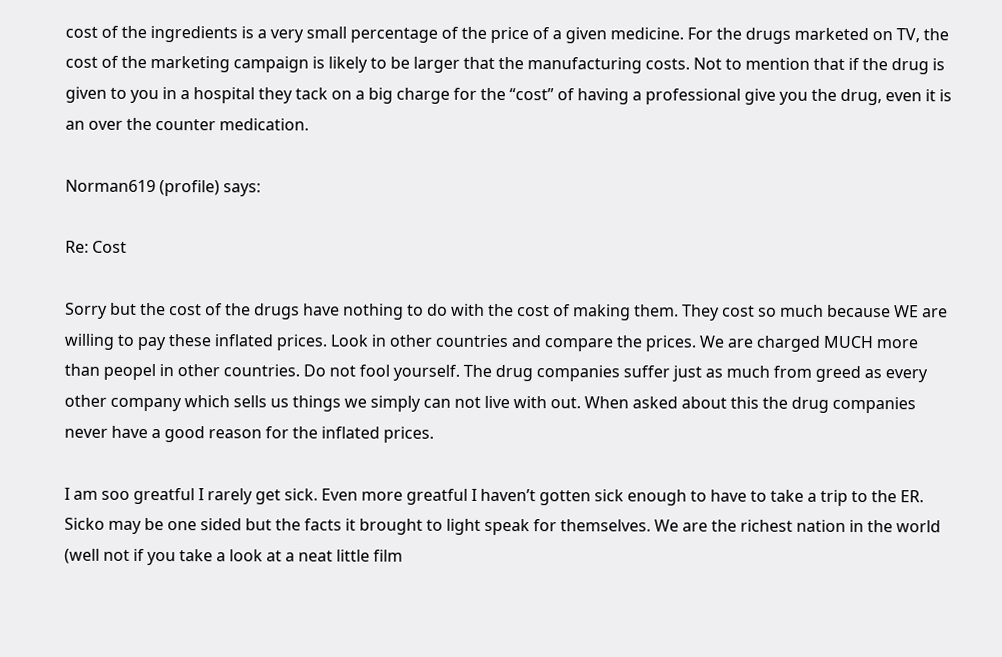cost of the ingredients is a very small percentage of the price of a given medicine. For the drugs marketed on TV, the cost of the marketing campaign is likely to be larger that the manufacturing costs. Not to mention that if the drug is given to you in a hospital they tack on a big charge for the “cost” of having a professional give you the drug, even it is an over the counter medication.

Norman619 (profile) says:

Re: Cost

Sorry but the cost of the drugs have nothing to do with the cost of making them. They cost so much because WE are willing to pay these inflated prices. Look in other countries and compare the prices. We are charged MUCH more than peopel in other countries. Do not fool yourself. The drug companies suffer just as much from greed as every other company which sells us things we simply can not live with out. When asked about this the drug companies never have a good reason for the inflated prices.

I am soo greatful I rarely get sick. Even more greatful I haven’t gotten sick enough to have to take a trip to the ER. Sicko may be one sided but the facts it brought to light speak for themselves. We are the richest nation in the world (well not if you take a look at a neat little film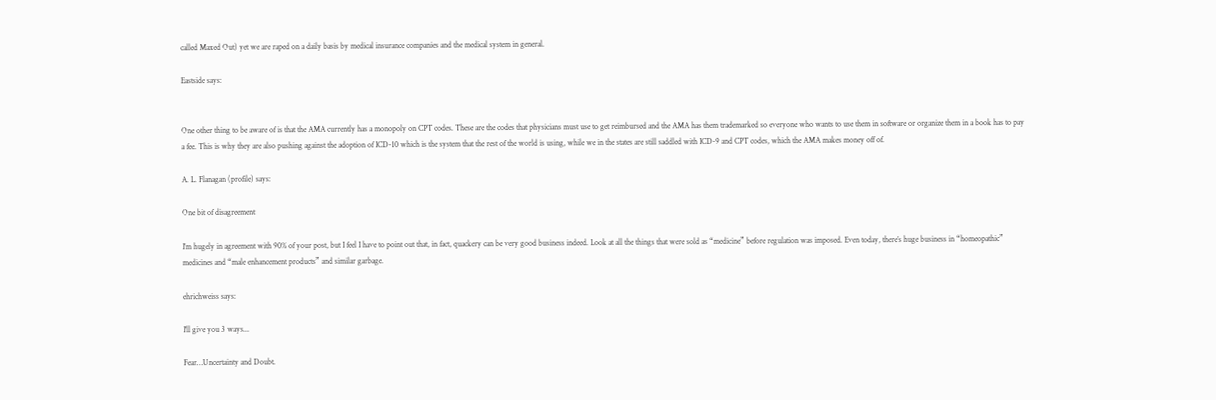called Maxed Out) yet we are raped on a daily basis by medical insurance companies and the medical system in general.

Eastside says:


One other thing to be aware of is that the AMA currently has a monopoly on CPT codes. These are the codes that physicians must use to get reimbursed and the AMA has them trademarked so everyone who wants to use them in software or organize them in a book has to pay a fee. This is why they are also pushing against the adoption of ICD-10 which is the system that the rest of the world is using, while we in the states are still saddled with ICD-9 and CPT codes, which the AMA makes money off of.

A. L. Flanagan (profile) says:

One bit of disagreement

I’m hugely in agreement with 90% of your post, but I feel I have to point out that, in fact, quackery can be very good business indeed. Look at all the things that were sold as “medicine” before regulation was imposed. Even today, there’s huge business in “homeopathic” medicines and “male enhancement products” and similar garbage.

ehrichweiss says:

I'll give you 3 ways...

Fear…Uncertainty and Doubt.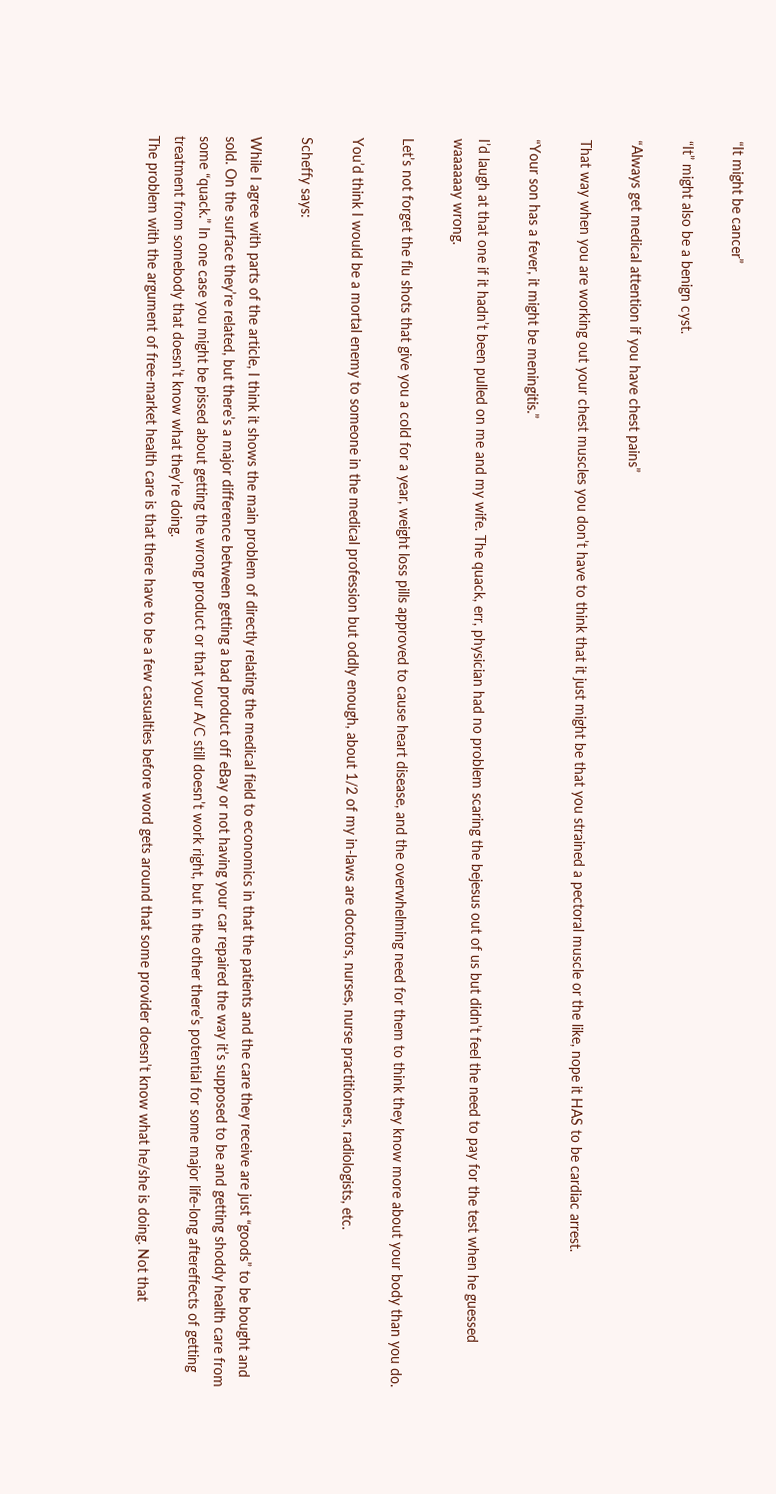“It might be cancer”

“It” might also be a benign cyst.

“Always get medical attention if you have chest pains”

That way when you are working out your chest muscles you don’t have to think that it just might be that you strained a pectoral muscle or the like, nope it HAS to be cardiac arrest.

“Your son has a fever, it might be meningitis.”

I’d laugh at that one if it hadn’t been pulled on me and my wife. The quack, err, physician had no problem scaring the bejesus out of us but didn’t feel the need to pay for the test when he guessed waaaaaay wrong.

Let’s not forget the flu shots that give you a cold for a year, weight loss pills approved to cause heart disease, and the overwhelming need for them to think they know more about your body than you do.

You’d think I would be a mortal enemy to someone in the medical profession but oddly enough, about 1/2 of my in-laws are doctors, nurses, nurse practitioners, radiologists, etc.

Scheffy says:

While I agree with parts of the article, I think it shows the main problem of directly relating the medical field to economics in that the patients and the care they receive are just “goods” to be bought and sold. On the surface they’re related, but there’s a major difference between getting a bad product off eBay or not having your car repaired the way it’s supposed to be and getting shoddy health care from some “quack.” In one case you might be pissed about getting the wrong product or that your A/C still doesn’t work right, but in the other there’s potential for some major life-long aftereffects of getting treatment from somebody that doesn’t know what they’re doing.
The problem with the argument of free-market health care is that there have to be a few casualties before word gets around that some provider doesn’t know what he/she is doing. Not that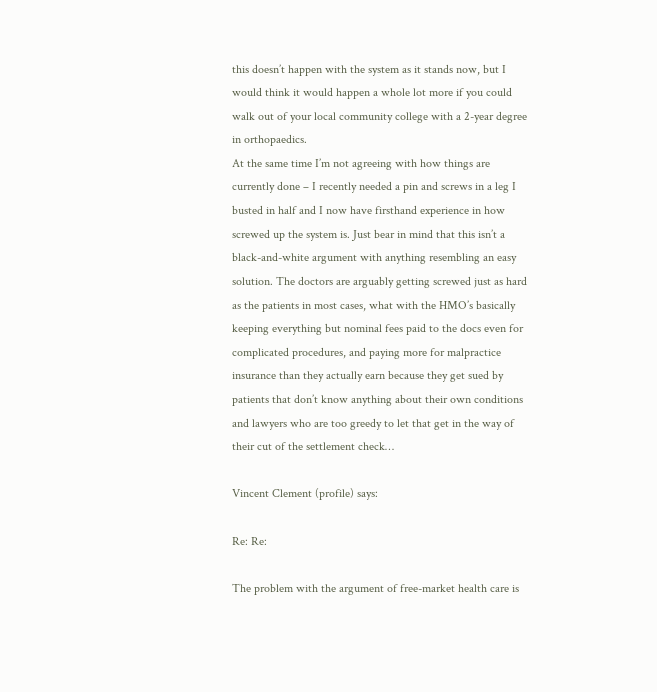this doesn’t happen with the system as it stands now, but I would think it would happen a whole lot more if you could walk out of your local community college with a 2-year degree in orthopaedics.
At the same time I’m not agreeing with how things are currently done – I recently needed a pin and screws in a leg I busted in half and I now have firsthand experience in how screwed up the system is. Just bear in mind that this isn’t a black-and-white argument with anything resembling an easy solution. The doctors are arguably getting screwed just as hard as the patients in most cases, what with the HMO’s basically keeping everything but nominal fees paid to the docs even for complicated procedures, and paying more for malpractice insurance than they actually earn because they get sued by patients that don’t know anything about their own conditions and lawyers who are too greedy to let that get in the way of their cut of the settlement check…

Vincent Clement (profile) says:

Re: Re:

The problem with the argument of free-market health care is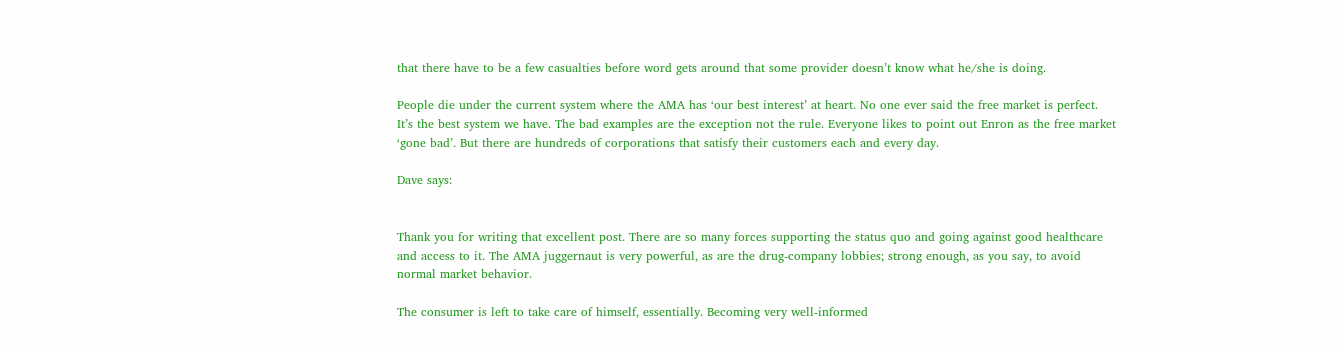that there have to be a few casualties before word gets around that some provider doesn’t know what he/she is doing.

People die under the current system where the AMA has ‘our best interest’ at heart. No one ever said the free market is perfect. It’s the best system we have. The bad examples are the exception not the rule. Everyone likes to point out Enron as the free market ‘gone bad’. But there are hundreds of corporations that satisfy their customers each and every day.

Dave says:


Thank you for writing that excellent post. There are so many forces supporting the status quo and going against good healthcare and access to it. The AMA juggernaut is very powerful, as are the drug-company lobbies; strong enough, as you say, to avoid normal market behavior.

The consumer is left to take care of himself, essentially. Becoming very well-informed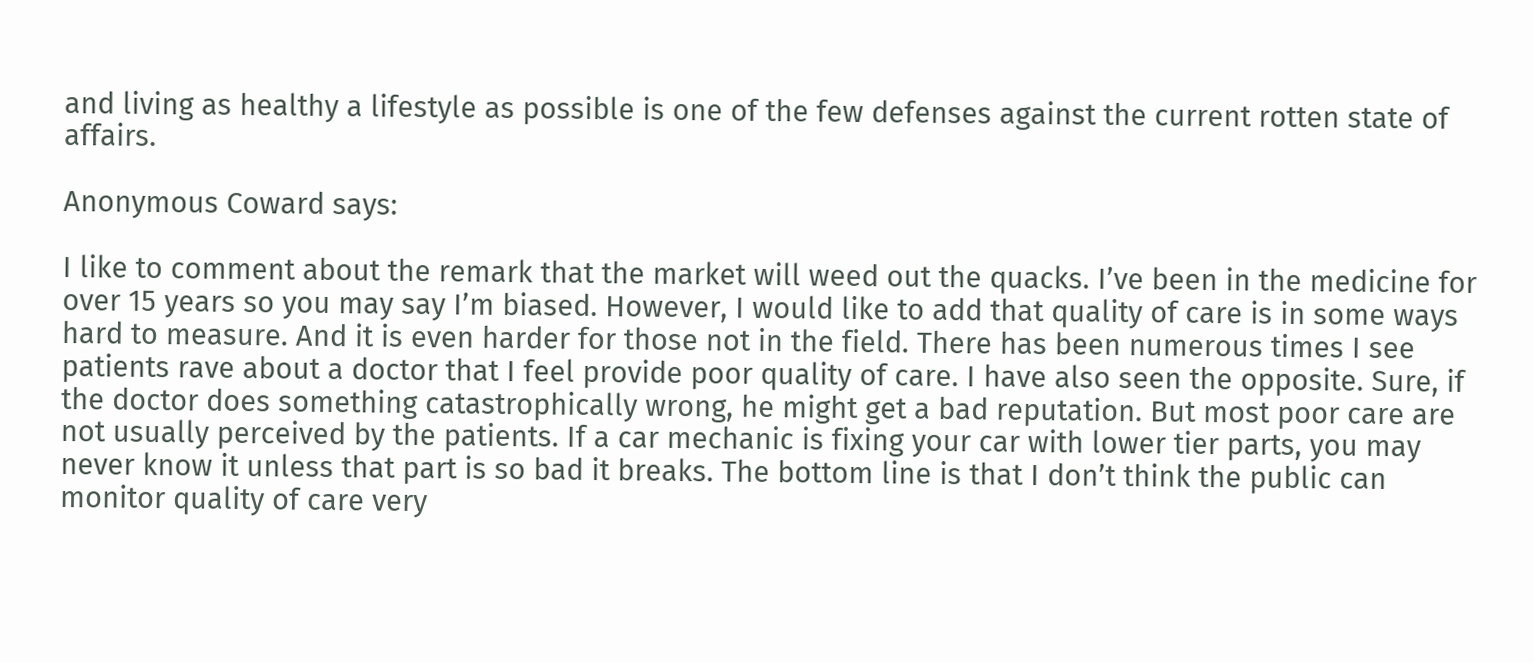and living as healthy a lifestyle as possible is one of the few defenses against the current rotten state of affairs.

Anonymous Coward says:

I like to comment about the remark that the market will weed out the quacks. I’ve been in the medicine for over 15 years so you may say I’m biased. However, I would like to add that quality of care is in some ways hard to measure. And it is even harder for those not in the field. There has been numerous times I see patients rave about a doctor that I feel provide poor quality of care. I have also seen the opposite. Sure, if the doctor does something catastrophically wrong, he might get a bad reputation. But most poor care are not usually perceived by the patients. If a car mechanic is fixing your car with lower tier parts, you may never know it unless that part is so bad it breaks. The bottom line is that I don’t think the public can monitor quality of care very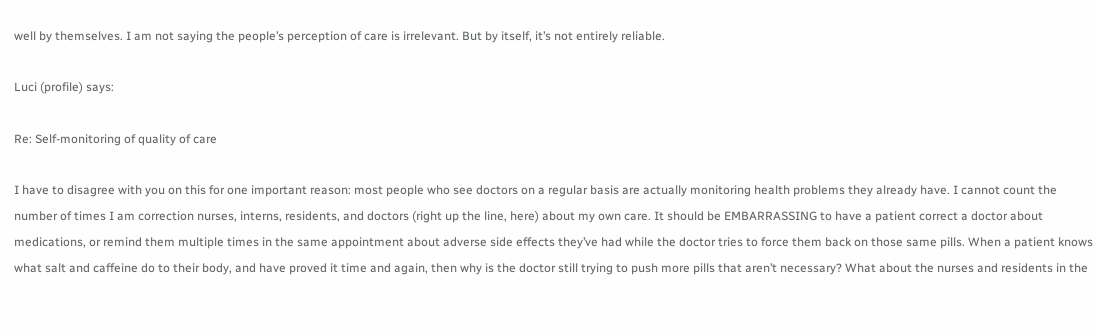well by themselves. I am not saying the people’s perception of care is irrelevant. But by itself, it’s not entirely reliable.

Luci (profile) says:

Re: Self-monitoring of quality of care

I have to disagree with you on this for one important reason: most people who see doctors on a regular basis are actually monitoring health problems they already have. I cannot count the number of times I am correction nurses, interns, residents, and doctors (right up the line, here) about my own care. It should be EMBARRASSING to have a patient correct a doctor about medications, or remind them multiple times in the same appointment about adverse side effects they’ve had while the doctor tries to force them back on those same pills. When a patient knows what salt and caffeine do to their body, and have proved it time and again, then why is the doctor still trying to push more pills that aren’t necessary? What about the nurses and residents in the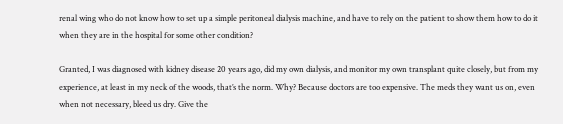renal wing who do not know how to set up a simple peritoneal dialysis machine, and have to rely on the patient to show them how to do it when they are in the hospital for some other condition?

Granted, I was diagnosed with kidney disease 20 years ago, did my own dialysis, and monitor my own transplant quite closely, but from my experience, at least in my neck of the woods, that’s the norm. Why? Because doctors are too expensive. The meds they want us on, even when not necessary, bleed us dry. Give the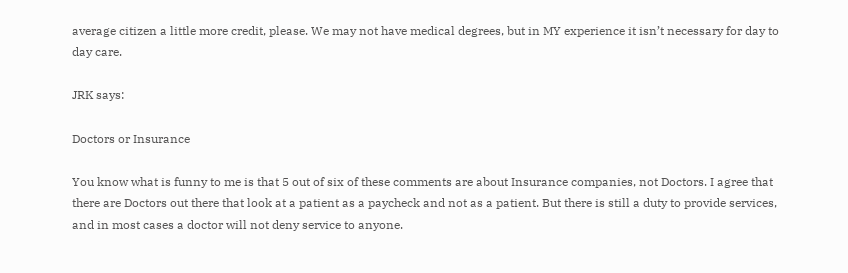average citizen a little more credit, please. We may not have medical degrees, but in MY experience it isn’t necessary for day to day care.

JRK says:

Doctors or Insurance

You know what is funny to me is that 5 out of six of these comments are about Insurance companies, not Doctors. I agree that there are Doctors out there that look at a patient as a paycheck and not as a patient. But there is still a duty to provide services, and in most cases a doctor will not deny service to anyone.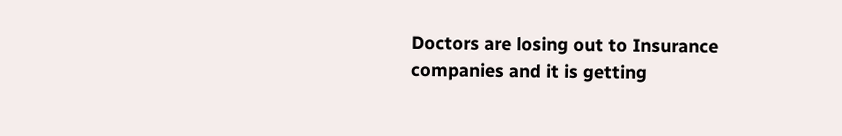Doctors are losing out to Insurance companies and it is getting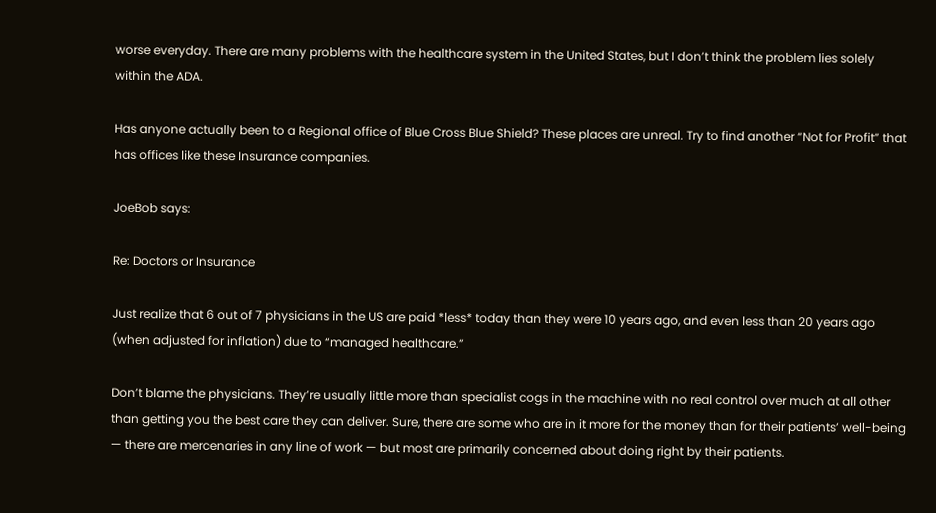worse everyday. There are many problems with the healthcare system in the United States, but I don’t think the problem lies solely within the ADA.

Has anyone actually been to a Regional office of Blue Cross Blue Shield? These places are unreal. Try to find another “Not for Profit” that has offices like these Insurance companies.

JoeBob says:

Re: Doctors or Insurance

Just realize that 6 out of 7 physicians in the US are paid *less* today than they were 10 years ago, and even less than 20 years ago (when adjusted for inflation) due to “managed healthcare.”

Don’t blame the physicians. They’re usually little more than specialist cogs in the machine with no real control over much at all other than getting you the best care they can deliver. Sure, there are some who are in it more for the money than for their patients’ well-being — there are mercenaries in any line of work — but most are primarily concerned about doing right by their patients.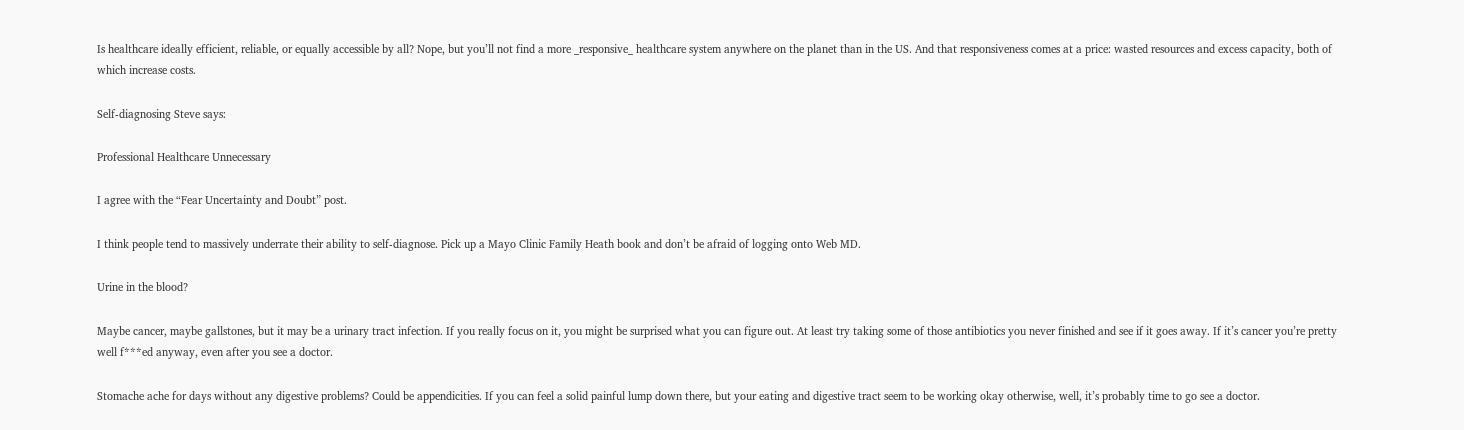Is healthcare ideally efficient, reliable, or equally accessible by all? Nope, but you’ll not find a more _responsive_ healthcare system anywhere on the planet than in the US. And that responsiveness comes at a price: wasted resources and excess capacity, both of which increase costs.

Self-diagnosing Steve says:

Professional Healthcare Unnecessary

I agree with the “Fear Uncertainty and Doubt” post.

I think people tend to massively underrate their ability to self-diagnose. Pick up a Mayo Clinic Family Heath book and don’t be afraid of logging onto Web MD.

Urine in the blood?

Maybe cancer, maybe gallstones, but it may be a urinary tract infection. If you really focus on it, you might be surprised what you can figure out. At least try taking some of those antibiotics you never finished and see if it goes away. If it’s cancer you’re pretty well f***ed anyway, even after you see a doctor.

Stomache ache for days without any digestive problems? Could be appendicities. If you can feel a solid painful lump down there, but your eating and digestive tract seem to be working okay otherwise, well, it’s probably time to go see a doctor.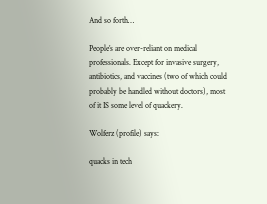And so forth…

People’s are over-reliant on medical professionals. Except for invasive surgery, antibiotics, and vaccines (two of which could probably be handled without doctors), most of it IS some level of quackery.

Wolferz (profile) says:

quacks in tech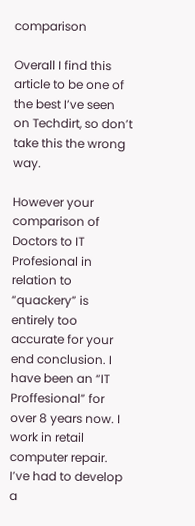comparison

Overall I find this article to be one of the best I’ve seen on Techdirt, so don’t take this the wrong way.

However your comparison of Doctors to IT Profesional in relation to “quackery” is entirely too accurate for your end conclusion. I have been an “IT Proffesional” for over 8 years now. I work in retail computer repair. I’ve had to develop a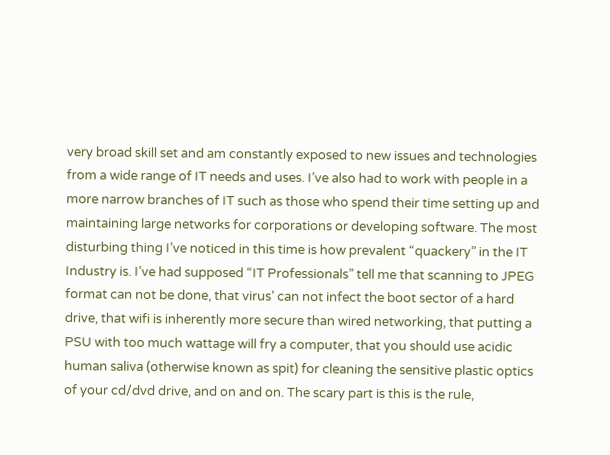very broad skill set and am constantly exposed to new issues and technologies from a wide range of IT needs and uses. I’ve also had to work with people in a more narrow branches of IT such as those who spend their time setting up and maintaining large networks for corporations or developing software. The most disturbing thing I’ve noticed in this time is how prevalent “quackery” in the IT Industry is. I’ve had supposed “IT Professionals” tell me that scanning to JPEG format can not be done, that virus’ can not infect the boot sector of a hard drive, that wifi is inherently more secure than wired networking, that putting a PSU with too much wattage will fry a computer, that you should use acidic human saliva (otherwise known as spit) for cleaning the sensitive plastic optics of your cd/dvd drive, and on and on. The scary part is this is the rule,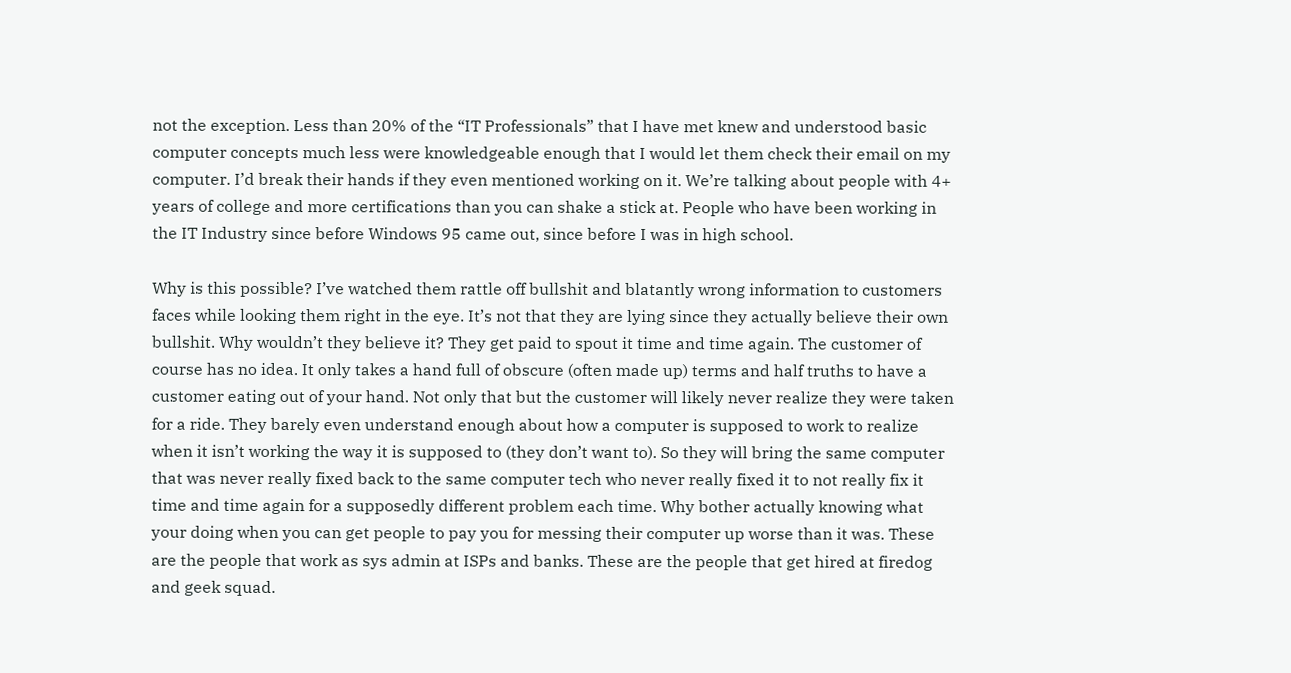not the exception. Less than 20% of the “IT Professionals” that I have met knew and understood basic computer concepts much less were knowledgeable enough that I would let them check their email on my computer. I’d break their hands if they even mentioned working on it. We’re talking about people with 4+ years of college and more certifications than you can shake a stick at. People who have been working in the IT Industry since before Windows 95 came out, since before I was in high school.

Why is this possible? I’ve watched them rattle off bullshit and blatantly wrong information to customers faces while looking them right in the eye. It’s not that they are lying since they actually believe their own bullshit. Why wouldn’t they believe it? They get paid to spout it time and time again. The customer of course has no idea. It only takes a hand full of obscure (often made up) terms and half truths to have a customer eating out of your hand. Not only that but the customer will likely never realize they were taken for a ride. They barely even understand enough about how a computer is supposed to work to realize when it isn’t working the way it is supposed to (they don’t want to). So they will bring the same computer that was never really fixed back to the same computer tech who never really fixed it to not really fix it time and time again for a supposedly different problem each time. Why bother actually knowing what your doing when you can get people to pay you for messing their computer up worse than it was. These are the people that work as sys admin at ISPs and banks. These are the people that get hired at firedog and geek squad.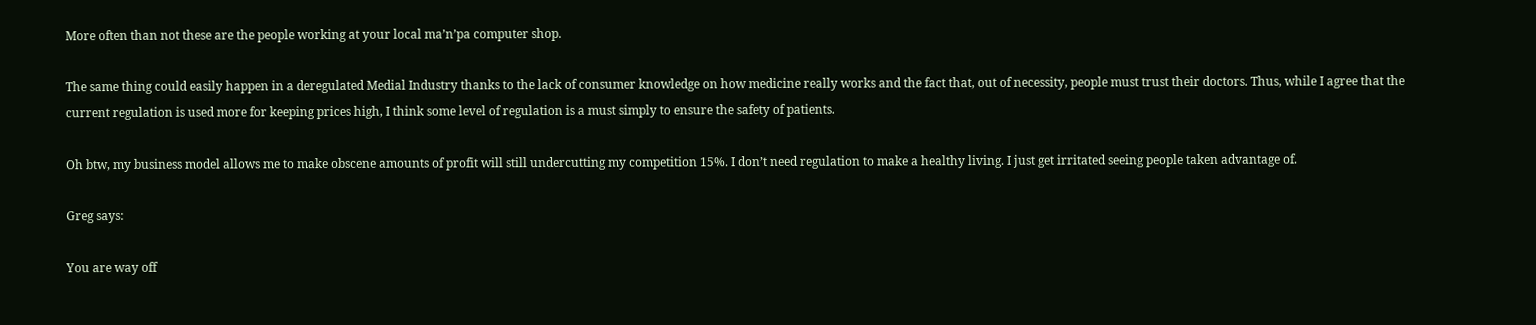More often than not these are the people working at your local ma’n’pa computer shop.

The same thing could easily happen in a deregulated Medial Industry thanks to the lack of consumer knowledge on how medicine really works and the fact that, out of necessity, people must trust their doctors. Thus, while I agree that the current regulation is used more for keeping prices high, I think some level of regulation is a must simply to ensure the safety of patients.

Oh btw, my business model allows me to make obscene amounts of profit will still undercutting my competition 15%. I don’t need regulation to make a healthy living. I just get irritated seeing people taken advantage of.

Greg says:

You are way off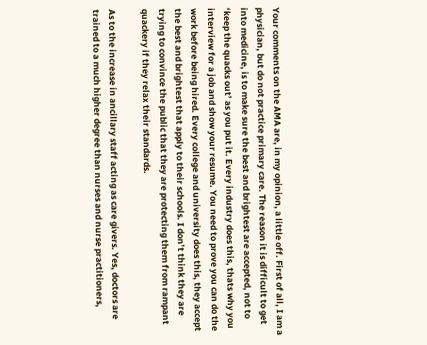Your comments on the AMA are, in my opinion, a little off. First of all, I am a physician, but do not practice primary care. The reason it is difficult to get into medicine, is to make sure the best and brightest are accepted, not to ‘keep the quacks out’ as you put it. Every industry does this, thats why you interview for a job and show your resume. You need to prove you can do the work before being hired. Every college and university does this, they accept the best and brightest that apply to their schools. I don’t think they are trying to convince the public that they are protecting them from rampant quackery if they relax their standards.

As to the increase in ancillary staff acting as care givers. Yes, doctors are trained to a much higher degree than nurses and nurse practitioners,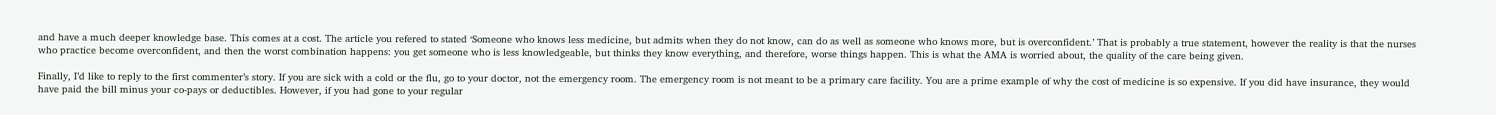and have a much deeper knowledge base. This comes at a cost. The article you refered to stated ‘Someone who knows less medicine, but admits when they do not know, can do as well as someone who knows more, but is overconfident.’ That is probably a true statement, however the reality is that the nurses who practice become overconfident, and then the worst combination happens: you get someone who is less knowledgeable, but thinks they know everything, and therefore, worse things happen. This is what the AMA is worried about, the quality of the care being given.

Finally, I’d like to reply to the first commenter’s story. If you are sick with a cold or the flu, go to your doctor, not the emergency room. The emergency room is not meant to be a primary care facility. You are a prime example of why the cost of medicine is so expensive. If you did have insurance, they would have paid the bill minus your co-pays or deductibles. However, if you had gone to your regular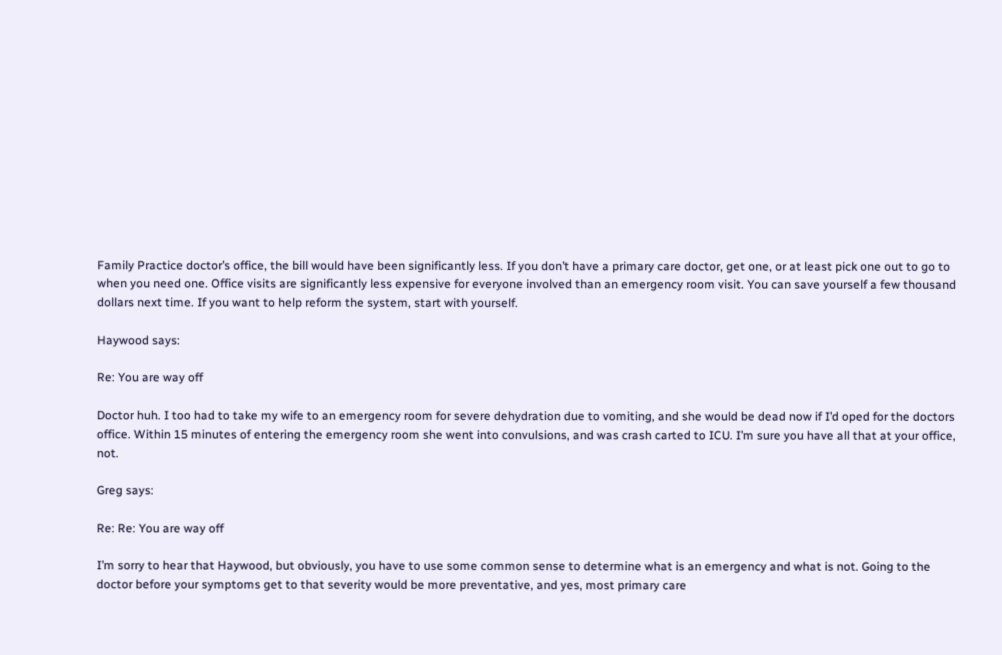Family Practice doctor’s office, the bill would have been significantly less. If you don’t have a primary care doctor, get one, or at least pick one out to go to when you need one. Office visits are significantly less expensive for everyone involved than an emergency room visit. You can save yourself a few thousand dollars next time. If you want to help reform the system, start with yourself.

Haywood says:

Re: You are way off

Doctor huh. I too had to take my wife to an emergency room for severe dehydration due to vomiting, and she would be dead now if I’d oped for the doctors office. Within 15 minutes of entering the emergency room she went into convulsions, and was crash carted to ICU. I’m sure you have all that at your office, not.

Greg says:

Re: Re: You are way off

I’m sorry to hear that Haywood, but obviously, you have to use some common sense to determine what is an emergency and what is not. Going to the doctor before your symptoms get to that severity would be more preventative, and yes, most primary care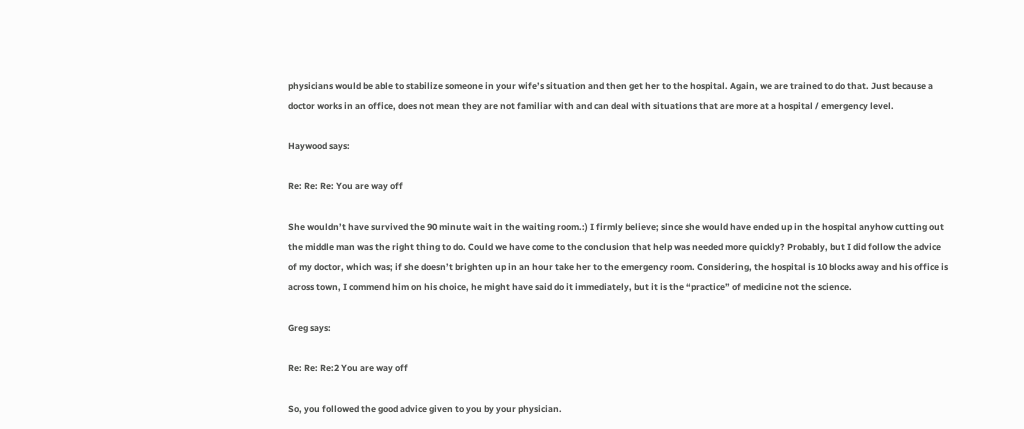physicians would be able to stabilize someone in your wife’s situation and then get her to the hospital. Again, we are trained to do that. Just because a doctor works in an office, does not mean they are not familiar with and can deal with situations that are more at a hospital / emergency level.

Haywood says:

Re: Re: Re: You are way off

She wouldn’t have survived the 90 minute wait in the waiting room.:) I firmly believe; since she would have ended up in the hospital anyhow cutting out the middle man was the right thing to do. Could we have come to the conclusion that help was needed more quickly? Probably, but I did follow the advice of my doctor, which was; if she doesn’t brighten up in an hour take her to the emergency room. Considering, the hospital is 10 blocks away and his office is across town, I commend him on his choice, he might have said do it immediately, but it is the “practice” of medicine not the science.

Greg says:

Re: Re: Re:2 You are way off

So, you followed the good advice given to you by your physician.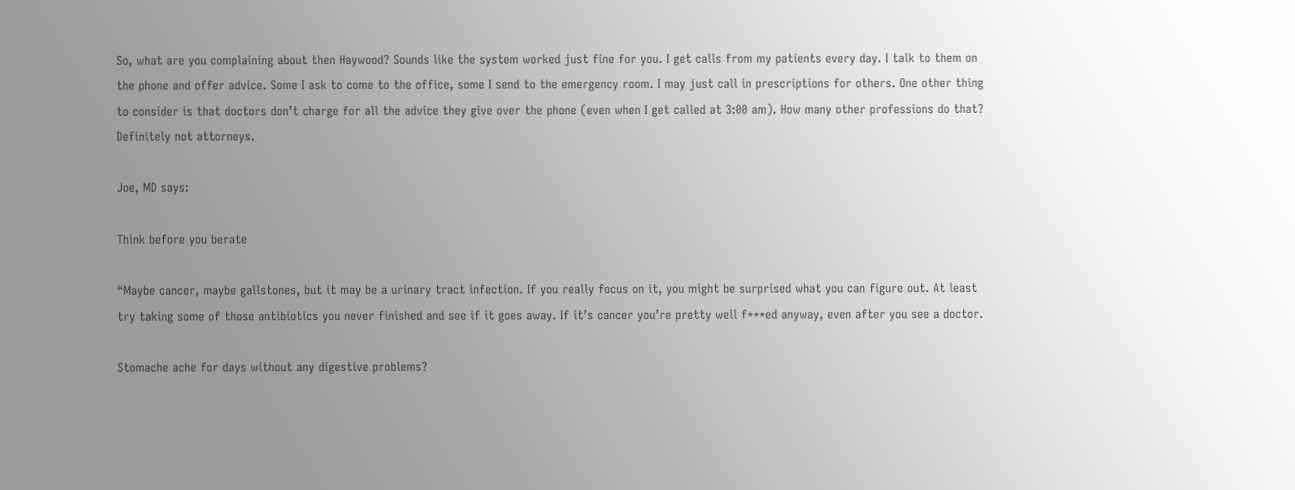So, what are you complaining about then Haywood? Sounds like the system worked just fine for you. I get calls from my patients every day. I talk to them on the phone and offer advice. Some I ask to come to the office, some I send to the emergency room. I may just call in prescriptions for others. One other thing to consider is that doctors don’t charge for all the advice they give over the phone (even when I get called at 3:00 am). How many other professions do that? Definitely not attorneys.

Joe, MD says:

Think before you berate

“Maybe cancer, maybe gallstones, but it may be a urinary tract infection. If you really focus on it, you might be surprised what you can figure out. At least try taking some of those antibiotics you never finished and see if it goes away. If it’s cancer you’re pretty well f***ed anyway, even after you see a doctor.

Stomache ache for days without any digestive problems?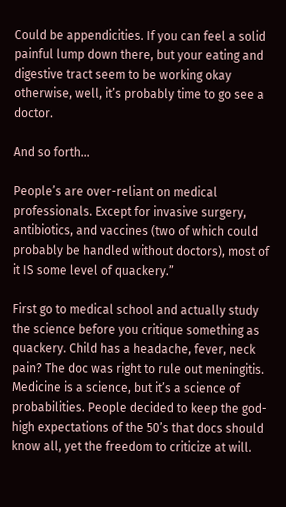Could be appendicities. If you can feel a solid painful lump down there, but your eating and digestive tract seem to be working okay otherwise, well, it’s probably time to go see a doctor.

And so forth…

People’s are over-reliant on medical professionals. Except for invasive surgery, antibiotics, and vaccines (two of which could probably be handled without doctors), most of it IS some level of quackery.”

First go to medical school and actually study the science before you critique something as quackery. Child has a headache, fever, neck pain? The doc was right to rule out meningitis. Medicine is a science, but it’s a science of probabilities. People decided to keep the god-high expectations of the 50’s that docs should know all, yet the freedom to criticize at will.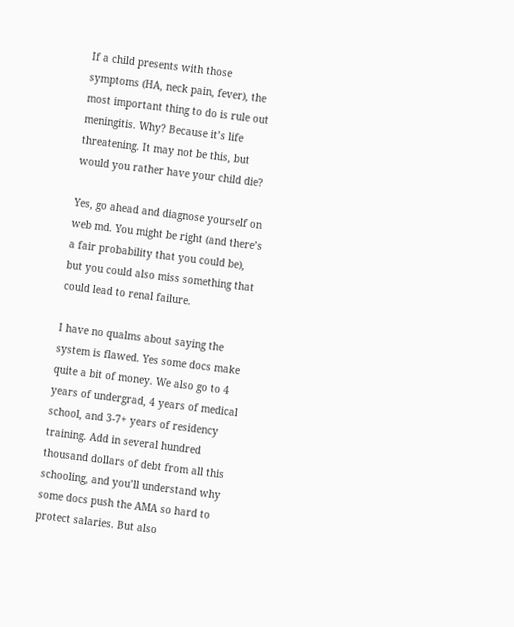If a child presents with those symptoms (HA, neck pain, fever), the most important thing to do is rule out meningitis. Why? Because it’s life threatening. It may not be this, but would you rather have your child die?

Yes, go ahead and diagnose yourself on web md. You might be right (and there’s a fair probability that you could be), but you could also miss something that could lead to renal failure.

I have no qualms about saying the system is flawed. Yes some docs make quite a bit of money. We also go to 4 years of undergrad, 4 years of medical school, and 3-7+ years of residency training. Add in several hundred thousand dollars of debt from all this schooling, and you’ll understand why some docs push the AMA so hard to protect salaries. But also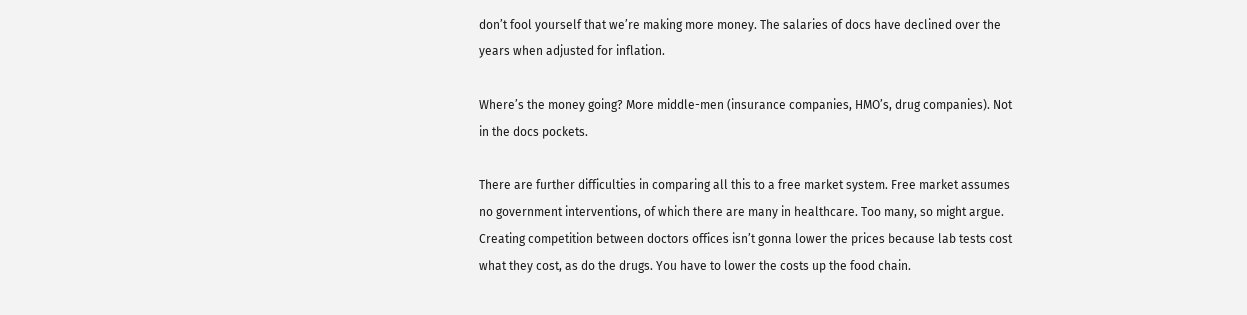don’t fool yourself that we’re making more money. The salaries of docs have declined over the years when adjusted for inflation.

Where’s the money going? More middle-men (insurance companies, HMO’s, drug companies). Not in the docs pockets.

There are further difficulties in comparing all this to a free market system. Free market assumes no government interventions, of which there are many in healthcare. Too many, so might argue. Creating competition between doctors offices isn’t gonna lower the prices because lab tests cost what they cost, as do the drugs. You have to lower the costs up the food chain.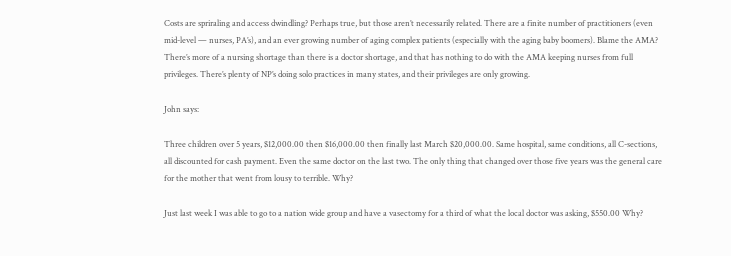Costs are spriraling and access dwindling? Perhaps true, but those aren’t necessarily related. There are a finite number of practitioners (even mid-level — nurses, PA’s), and an ever growing number of aging complex patients (especially with the aging baby boomers). Blame the AMA? There’s more of a nursing shortage than there is a doctor shortage, and that has nothing to do with the AMA keeping nurses from full privileges. There’s plenty of NP’s doing solo practices in many states, and their privileges are only growing.

John says:

Three children over 5 years, $12,000.00 then $16,000.00 then finally last March $20,000.00. Same hospital, same conditions, all C-sections, all discounted for cash payment. Even the same doctor on the last two. The only thing that changed over those five years was the general care for the mother that went from lousy to terrible. Why?

Just last week I was able to go to a nation wide group and have a vasectomy for a third of what the local doctor was asking, $550.00 Why?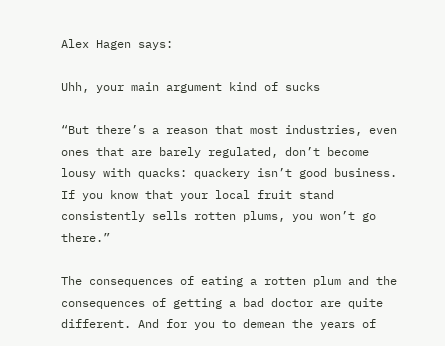Alex Hagen says:

Uhh, your main argument kind of sucks

“But there’s a reason that most industries, even ones that are barely regulated, don’t become lousy with quacks: quackery isn’t good business. If you know that your local fruit stand consistently sells rotten plums, you won’t go there.”

The consequences of eating a rotten plum and the consequences of getting a bad doctor are quite different. And for you to demean the years of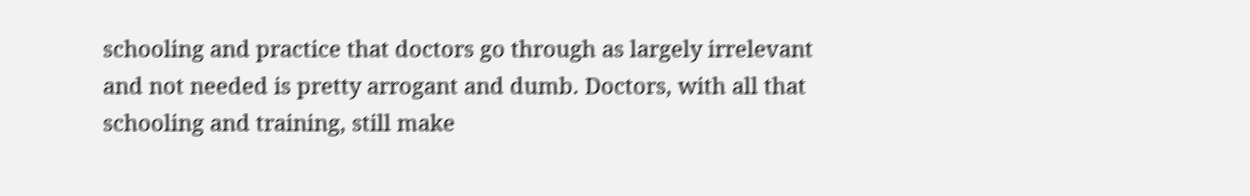schooling and practice that doctors go through as largely irrelevant and not needed is pretty arrogant and dumb. Doctors, with all that schooling and training, still make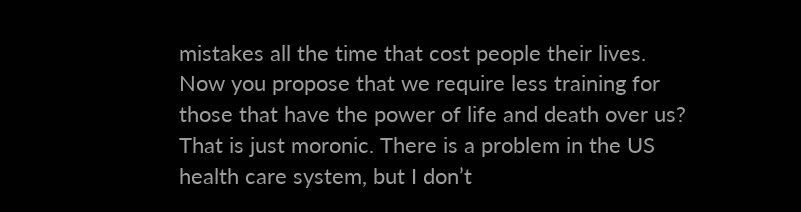mistakes all the time that cost people their lives. Now you propose that we require less training for those that have the power of life and death over us? That is just moronic. There is a problem in the US health care system, but I don’t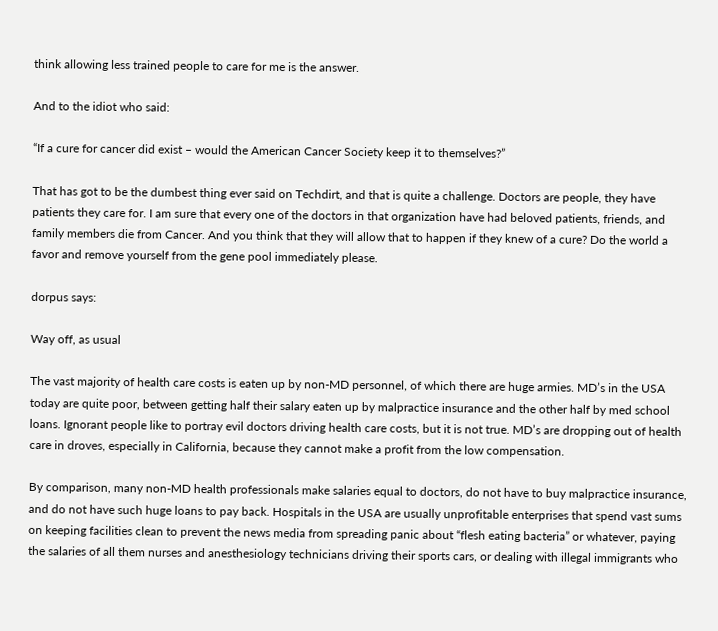think allowing less trained people to care for me is the answer.

And to the idiot who said:

“If a cure for cancer did exist – would the American Cancer Society keep it to themselves?”

That has got to be the dumbest thing ever said on Techdirt, and that is quite a challenge. Doctors are people, they have patients they care for. I am sure that every one of the doctors in that organization have had beloved patients, friends, and family members die from Cancer. And you think that they will allow that to happen if they knew of a cure? Do the world a favor and remove yourself from the gene pool immediately please.

dorpus says:

Way off, as usual

The vast majority of health care costs is eaten up by non-MD personnel, of which there are huge armies. MD’s in the USA today are quite poor, between getting half their salary eaten up by malpractice insurance and the other half by med school loans. Ignorant people like to portray evil doctors driving health care costs, but it is not true. MD’s are dropping out of health care in droves, especially in California, because they cannot make a profit from the low compensation.

By comparison, many non-MD health professionals make salaries equal to doctors, do not have to buy malpractice insurance, and do not have such huge loans to pay back. Hospitals in the USA are usually unprofitable enterprises that spend vast sums on keeping facilities clean to prevent the news media from spreading panic about “flesh eating bacteria” or whatever, paying the salaries of all them nurses and anesthesiology technicians driving their sports cars, or dealing with illegal immigrants who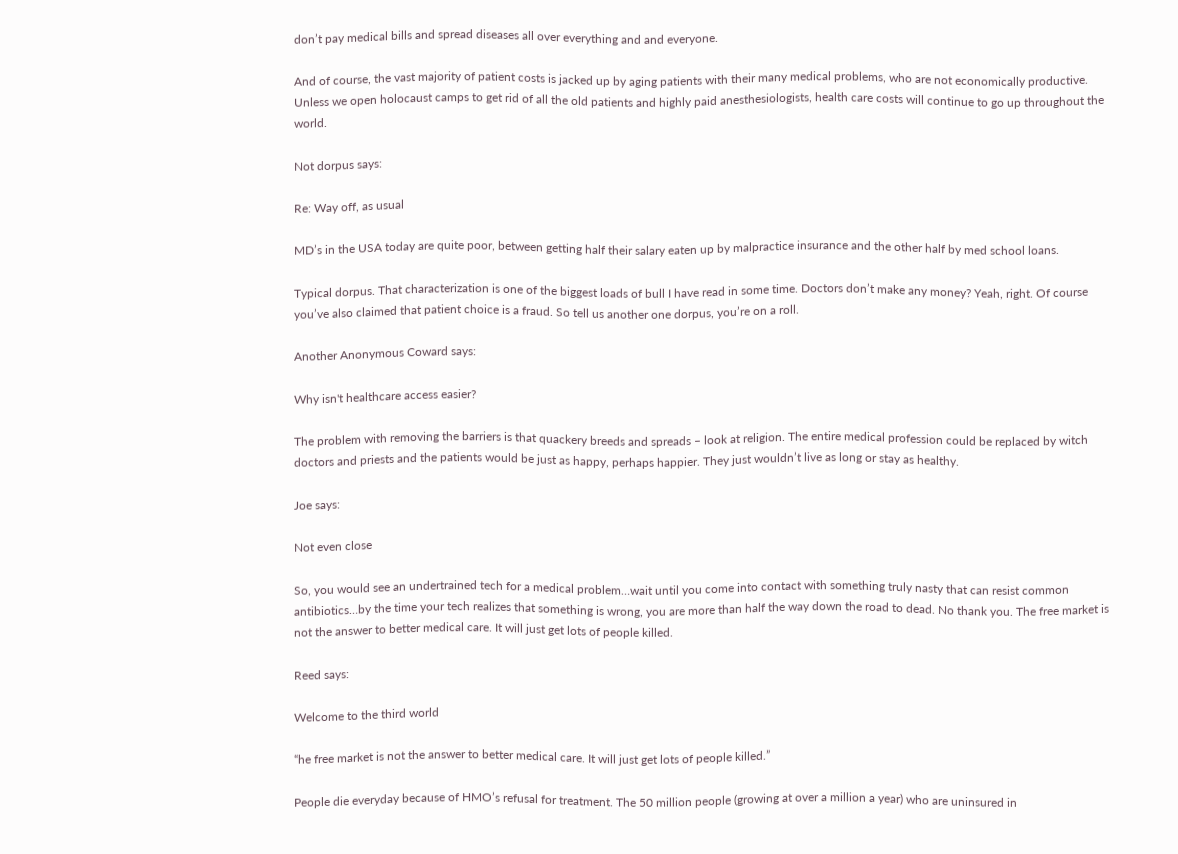don’t pay medical bills and spread diseases all over everything and and everyone.

And of course, the vast majority of patient costs is jacked up by aging patients with their many medical problems, who are not economically productive. Unless we open holocaust camps to get rid of all the old patients and highly paid anesthesiologists, health care costs will continue to go up throughout the world.

Not dorpus says:

Re: Way off, as usual

MD’s in the USA today are quite poor, between getting half their salary eaten up by malpractice insurance and the other half by med school loans.

Typical dorpus. That characterization is one of the biggest loads of bull I have read in some time. Doctors don’t make any money? Yeah, right. Of course you’ve also claimed that patient choice is a fraud. So tell us another one dorpus, you’re on a roll.

Another Anonymous Coward says:

Why isn't healthcare access easier?

The problem with removing the barriers is that quackery breeds and spreads – look at religion. The entire medical profession could be replaced by witch doctors and priests and the patients would be just as happy, perhaps happier. They just wouldn’t live as long or stay as healthy.

Joe says:

Not even close

So, you would see an undertrained tech for a medical problem…wait until you come into contact with something truly nasty that can resist common antibiotics…by the time your tech realizes that something is wrong, you are more than half the way down the road to dead. No thank you. The free market is not the answer to better medical care. It will just get lots of people killed.

Reed says:

Welcome to the third world

“he free market is not the answer to better medical care. It will just get lots of people killed.”

People die everyday because of HMO’s refusal for treatment. The 50 million people (growing at over a million a year) who are uninsured in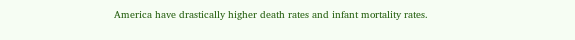America have drastically higher death rates and infant mortality rates.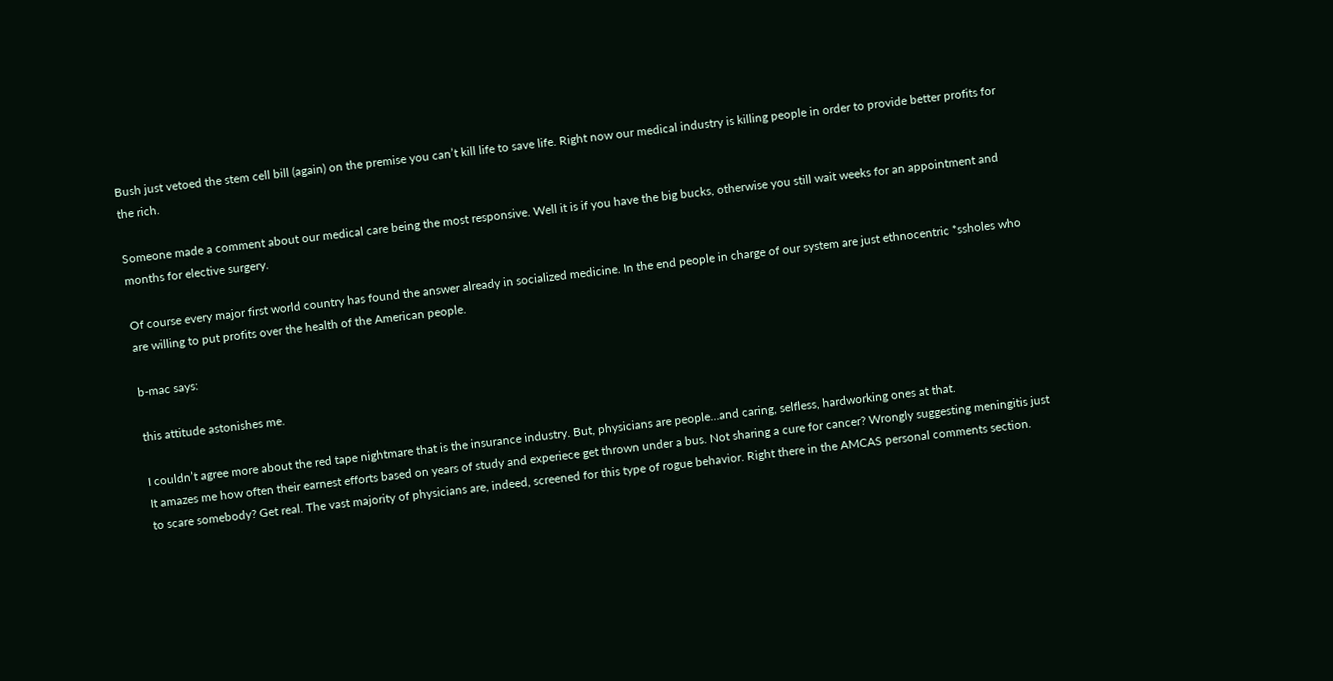Bush just vetoed the stem cell bill (again) on the premise you can’t kill life to save life. Right now our medical industry is killing people in order to provide better profits for the rich.

Someone made a comment about our medical care being the most responsive. Well it is if you have the big bucks, otherwise you still wait weeks for an appointment and months for elective surgery.

Of course every major first world country has found the answer already in socialized medicine. In the end people in charge of our system are just ethnocentric *ssholes who are willing to put profits over the health of the American people.

b-mac says:

this attitude astonishes me.

I couldn’t agree more about the red tape nightmare that is the insurance industry. But, physicians are people…and caring, selfless, hardworking ones at that.
It amazes me how often their earnest efforts based on years of study and experiece get thrown under a bus. Not sharing a cure for cancer? Wrongly suggesting meningitis just to scare somebody? Get real. The vast majority of physicians are, indeed, screened for this type of rogue behavior. Right there in the AMCAS personal comments section.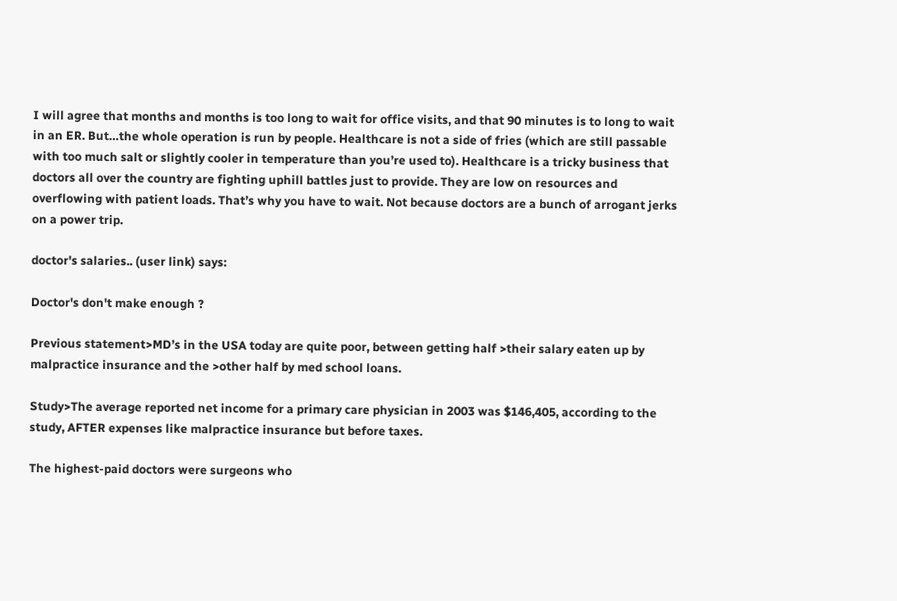I will agree that months and months is too long to wait for office visits, and that 90 minutes is to long to wait in an ER. But…the whole operation is run by people. Healthcare is not a side of fries (which are still passable with too much salt or slightly cooler in temperature than you’re used to). Healthcare is a tricky business that doctors all over the country are fighting uphill battles just to provide. They are low on resources and overflowing with patient loads. That’s why you have to wait. Not because doctors are a bunch of arrogant jerks on a power trip.

doctor's salaries.. (user link) says:

Doctor's don't make enough ?

Previous statement>MD’s in the USA today are quite poor, between getting half >their salary eaten up by malpractice insurance and the >other half by med school loans.

Study>The average reported net income for a primary care physician in 2003 was $146,405, according to the study, AFTER expenses like malpractice insurance but before taxes.

The highest-paid doctors were surgeons who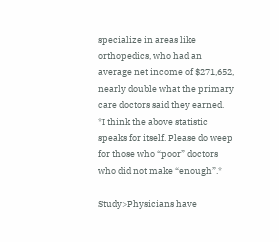specialize in areas like orthopedics, who had an average net income of $271,652, nearly double what the primary care doctors said they earned.
*I think the above statistic speaks for itself. Please do weep for those who “poor” doctors who did not make “enough”.*

Study>Physicians have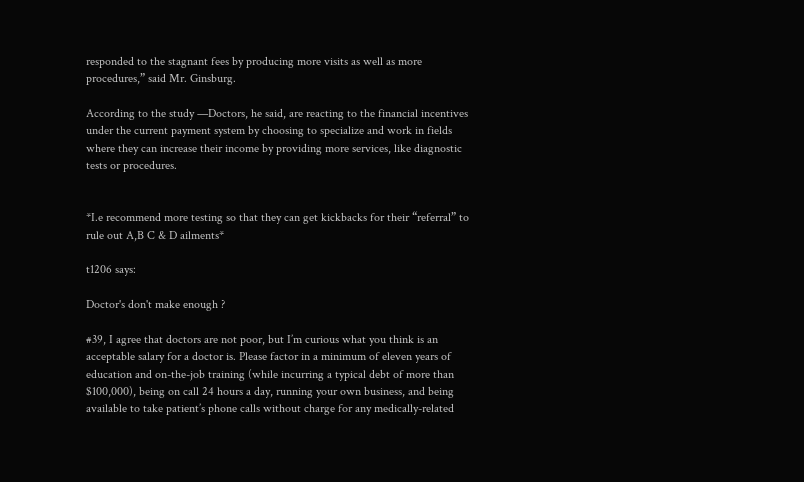responded to the stagnant fees by producing more visits as well as more procedures,” said Mr. Ginsburg.

According to the study —Doctors, he said, are reacting to the financial incentives under the current payment system by choosing to specialize and work in fields where they can increase their income by providing more services, like diagnostic tests or procedures.


*I.e recommend more testing so that they can get kickbacks for their “referral” to rule out A,B C & D ailments*

t1206 says:

Doctor's don't make enough ?

#39, I agree that doctors are not poor, but I’m curious what you think is an acceptable salary for a doctor is. Please factor in a minimum of eleven years of education and on-the-job training (while incurring a typical debt of more than $100,000), being on call 24 hours a day, running your own business, and being available to take patient’s phone calls without charge for any medically-related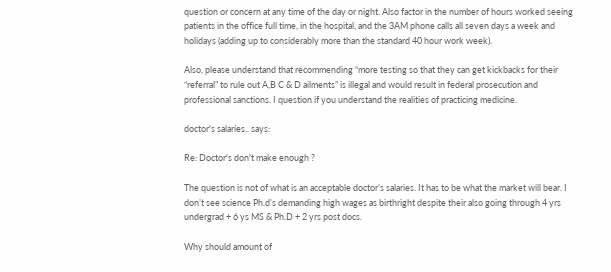question or concern at any time of the day or night. Also factor in the number of hours worked seeing patients in the office full time, in the hospital, and the 3AM phone calls all seven days a week and holidays (adding up to considerably more than the standard 40 hour work week).

Also, please understand that recommending “more testing so that they can get kickbacks for their “referral” to rule out A,B C & D ailments” is illegal and would result in federal prosecution and professional sanctions. I question if you understand the realities of practicing medicine.

doctor's salaries.. says:

Re: Doctor's don't make enough ?

The question is not of what is an acceptable doctor’s salaries. It has to be what the market will bear. I don’t see science Ph.d’s demanding high wages as birthright despite their also going through 4 yrs undergrad + 6 ys MS & Ph.D + 2 yrs post docs.

Why should amount of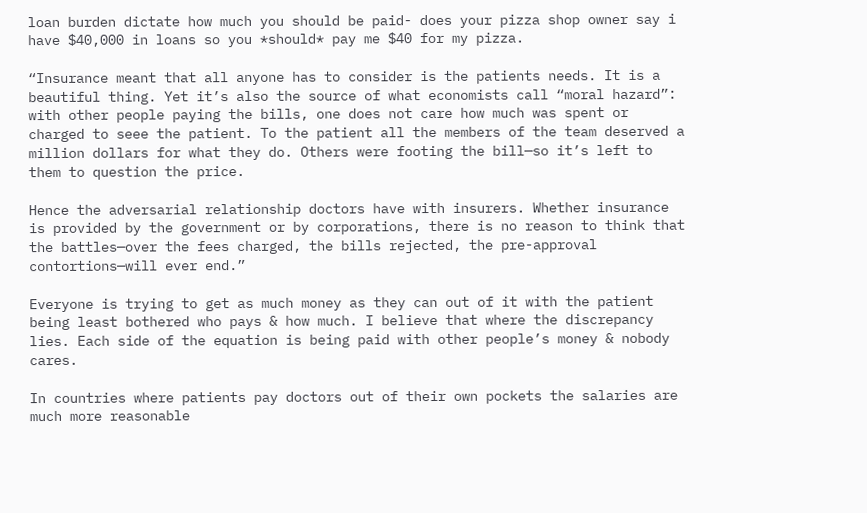loan burden dictate how much you should be paid- does your pizza shop owner say i have $40,000 in loans so you *should* pay me $40 for my pizza.

“Insurance meant that all anyone has to consider is the patients needs. It is a beautiful thing. Yet it’s also the source of what economists call “moral hazard”: with other people paying the bills, one does not care how much was spent or charged to seee the patient. To the patient all the members of the team deserved a million dollars for what they do. Others were footing the bill—so it’s left to them to question the price.

Hence the adversarial relationship doctors have with insurers. Whether insurance is provided by the government or by corporations, there is no reason to think that the battles—over the fees charged, the bills rejected, the pre-approval contortions—will ever end.”

Everyone is trying to get as much money as they can out of it with the patient being least bothered who pays & how much. I believe that where the discrepancy lies. Each side of the equation is being paid with other people’s money & nobody cares.

In countries where patients pay doctors out of their own pockets the salaries are much more reasonable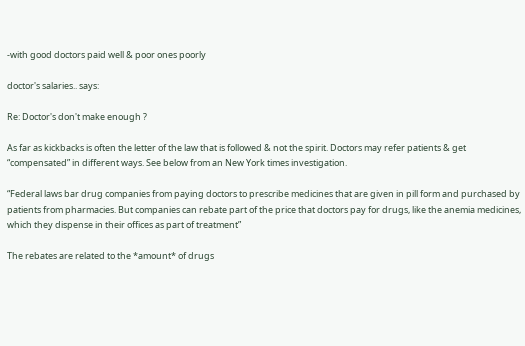-with good doctors paid well & poor ones poorly

doctor's salaries.. says:

Re: Doctor's don't make enough ?

As far as kickbacks is often the letter of the law that is followed & not the spirit. Doctors may refer patients & get “compensated” in different ways. See below from an New York times investigation.

“Federal laws bar drug companies from paying doctors to prescribe medicines that are given in pill form and purchased by patients from pharmacies. But companies can rebate part of the price that doctors pay for drugs, like the anemia medicines, which they dispense in their offices as part of treatment”

The rebates are related to the *amount* of drugs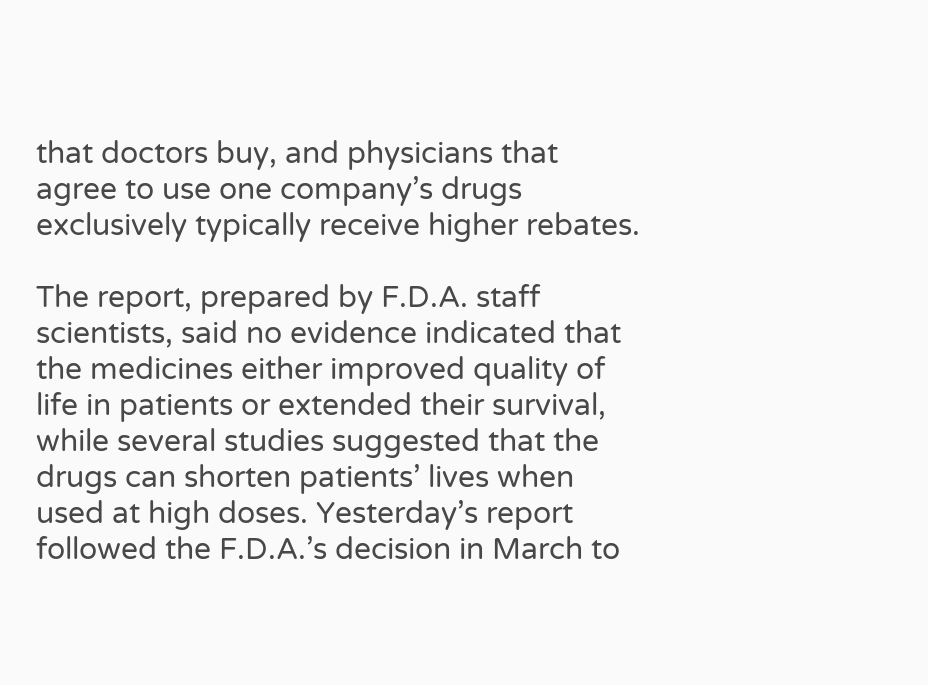that doctors buy, and physicians that agree to use one company’s drugs exclusively typically receive higher rebates.

The report, prepared by F.D.A. staff scientists, said no evidence indicated that the medicines either improved quality of life in patients or extended their survival, while several studies suggested that the drugs can shorten patients’ lives when used at high doses. Yesterday’s report followed the F.D.A.’s decision in March to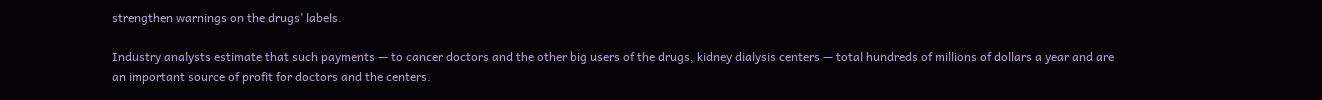strengthen warnings on the drugs’ labels.

Industry analysts estimate that such payments — to cancer doctors and the other big users of the drugs, kidney dialysis centers — total hundreds of millions of dollars a year and are an important source of profit for doctors and the centers.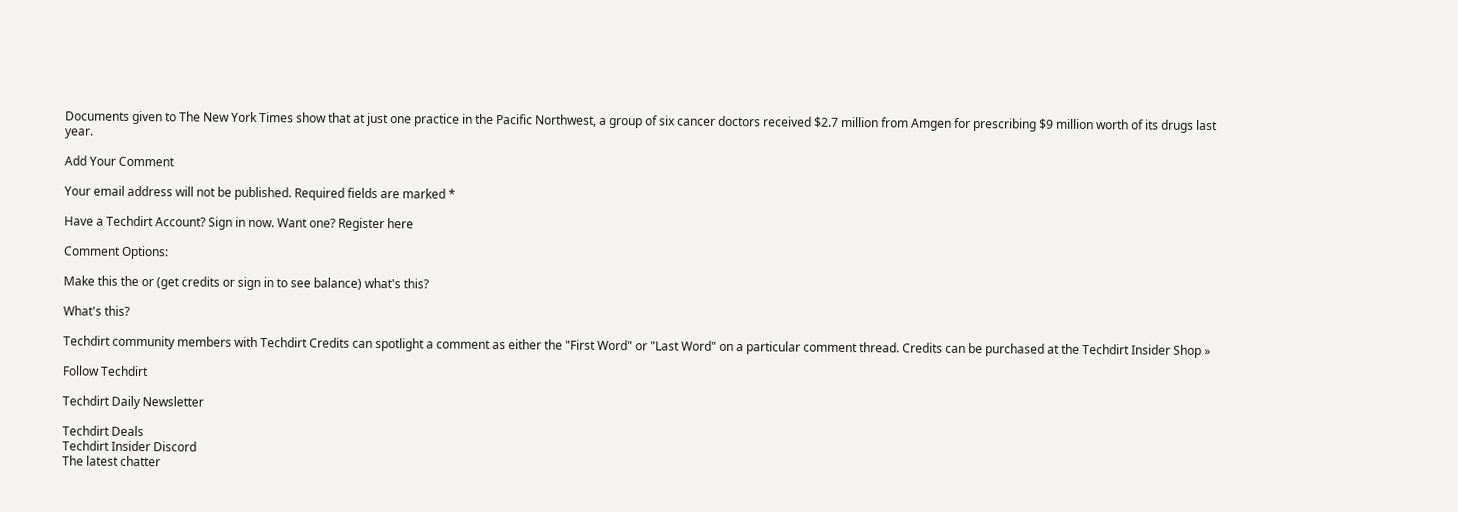Documents given to The New York Times show that at just one practice in the Pacific Northwest, a group of six cancer doctors received $2.7 million from Amgen for prescribing $9 million worth of its drugs last year.

Add Your Comment

Your email address will not be published. Required fields are marked *

Have a Techdirt Account? Sign in now. Want one? Register here

Comment Options:

Make this the or (get credits or sign in to see balance) what's this?

What's this?

Techdirt community members with Techdirt Credits can spotlight a comment as either the "First Word" or "Last Word" on a particular comment thread. Credits can be purchased at the Techdirt Insider Shop »

Follow Techdirt

Techdirt Daily Newsletter

Techdirt Deals
Techdirt Insider Discord
The latest chatter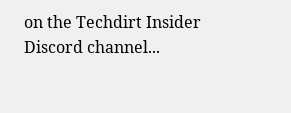on the Techdirt Insider Discord channel...